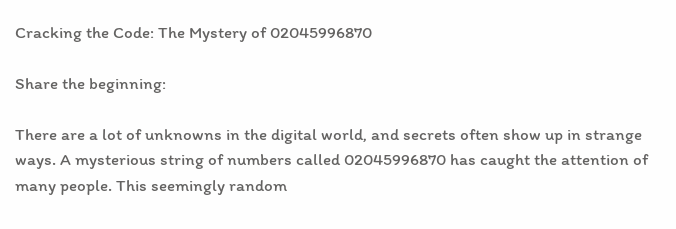Cracking the Code: The Mystery of 02045996870

Share the beginning:

There are a lot of unknowns in the digital world, and secrets often show up in strange ways. A mysterious string of numbers called 02045996870 has caught the attention of many people. This seemingly random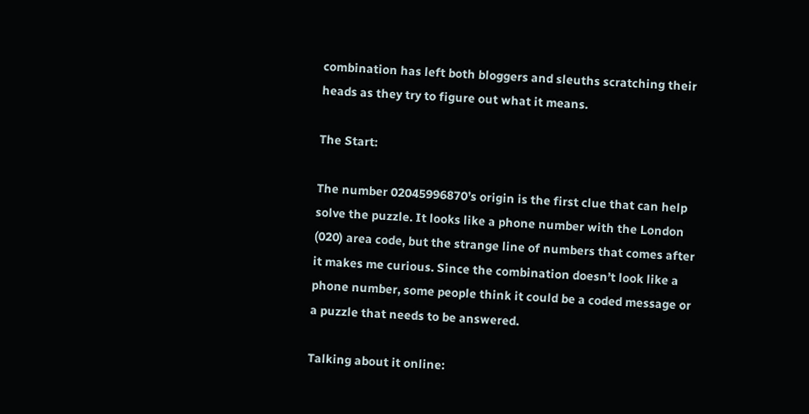combination has left both bloggers and sleuths scratching their heads as they try to figure out what it means.

The Start:

The number 02045996870’s origin is the first clue that can help solve the puzzle. It looks like a phone number with the London (020) area code, but the strange line of numbers that comes after it makes me curious. Since the combination doesn’t look like a phone number, some people think it could be a coded message or a puzzle that needs to be answered.

Talking about it online: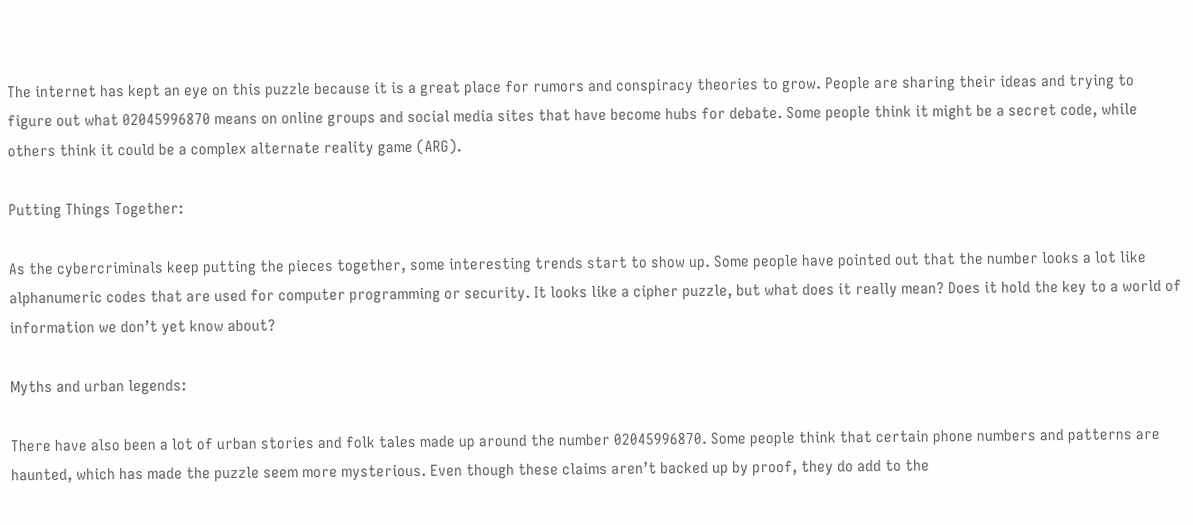The internet has kept an eye on this puzzle because it is a great place for rumors and conspiracy theories to grow. People are sharing their ideas and trying to figure out what 02045996870 means on online groups and social media sites that have become hubs for debate. Some people think it might be a secret code, while others think it could be a complex alternate reality game (ARG).

Putting Things Together:

As the cybercriminals keep putting the pieces together, some interesting trends start to show up. Some people have pointed out that the number looks a lot like alphanumeric codes that are used for computer programming or security. It looks like a cipher puzzle, but what does it really mean? Does it hold the key to a world of information we don’t yet know about?

Myths and urban legends:

There have also been a lot of urban stories and folk tales made up around the number 02045996870. Some people think that certain phone numbers and patterns are haunted, which has made the puzzle seem more mysterious. Even though these claims aren’t backed up by proof, they do add to the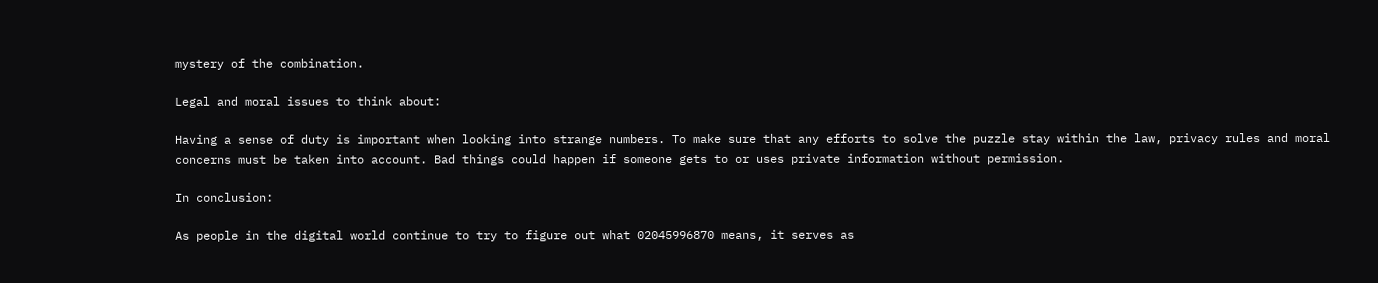mystery of the combination.

Legal and moral issues to think about:

Having a sense of duty is important when looking into strange numbers. To make sure that any efforts to solve the puzzle stay within the law, privacy rules and moral concerns must be taken into account. Bad things could happen if someone gets to or uses private information without permission.

In conclusion:

As people in the digital world continue to try to figure out what 02045996870 means, it serves as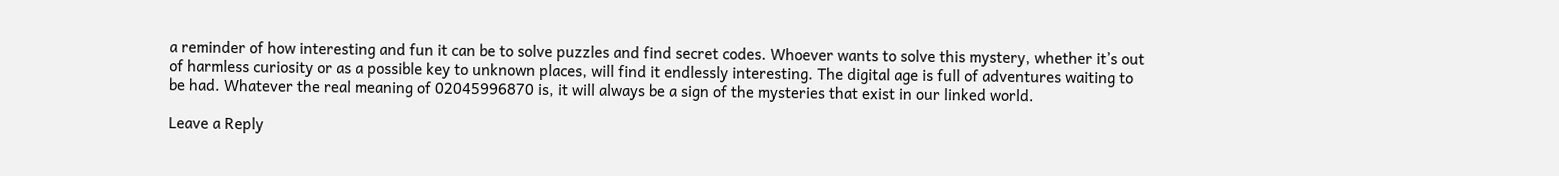a reminder of how interesting and fun it can be to solve puzzles and find secret codes. Whoever wants to solve this mystery, whether it’s out of harmless curiosity or as a possible key to unknown places, will find it endlessly interesting. The digital age is full of adventures waiting to be had. Whatever the real meaning of 02045996870 is, it will always be a sign of the mysteries that exist in our linked world.

Leave a Reply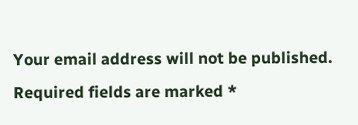Your email address will not be published. Required fields are marked *